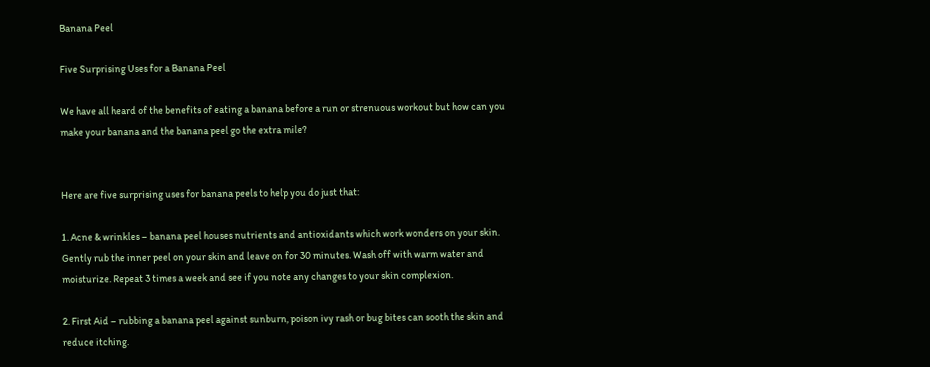Banana Peel

Five Surprising Uses for a Banana Peel

We have all heard of the benefits of eating a banana before a run or strenuous workout but how can you make your banana and the banana peel go the extra mile?


Here are five surprising uses for banana peels to help you do just that:

1. Acne & wrinkles – banana peel houses nutrients and antioxidants which work wonders on your skin. Gently rub the inner peel on your skin and leave on for 30 minutes. Wash off with warm water and moisturize. Repeat 3 times a week and see if you note any changes to your skin complexion.

2. First Aid – rubbing a banana peel against sunburn, poison ivy rash or bug bites can sooth the skin and reduce itching.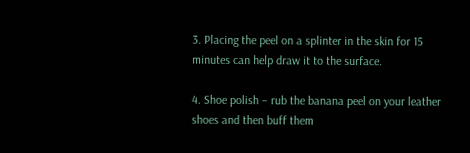3. Placing the peel on a splinter in the skin for 15 minutes can help draw it to the surface.

4. Shoe polish – rub the banana peel on your leather shoes and then buff them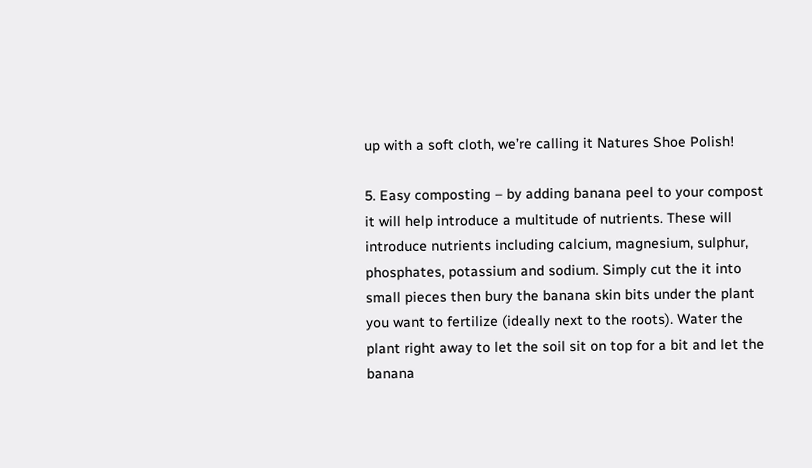up with a soft cloth, we’re calling it Natures Shoe Polish!

5. Easy composting – by adding banana peel to your compost it will help introduce a multitude of nutrients. These will introduce nutrients including calcium, magnesium, sulphur, phosphates, potassium and sodium. Simply cut the it into small pieces then bury the banana skin bits under the plant you want to fertilize (ideally next to the roots). Water the plant right away to let the soil sit on top for a bit and let the banana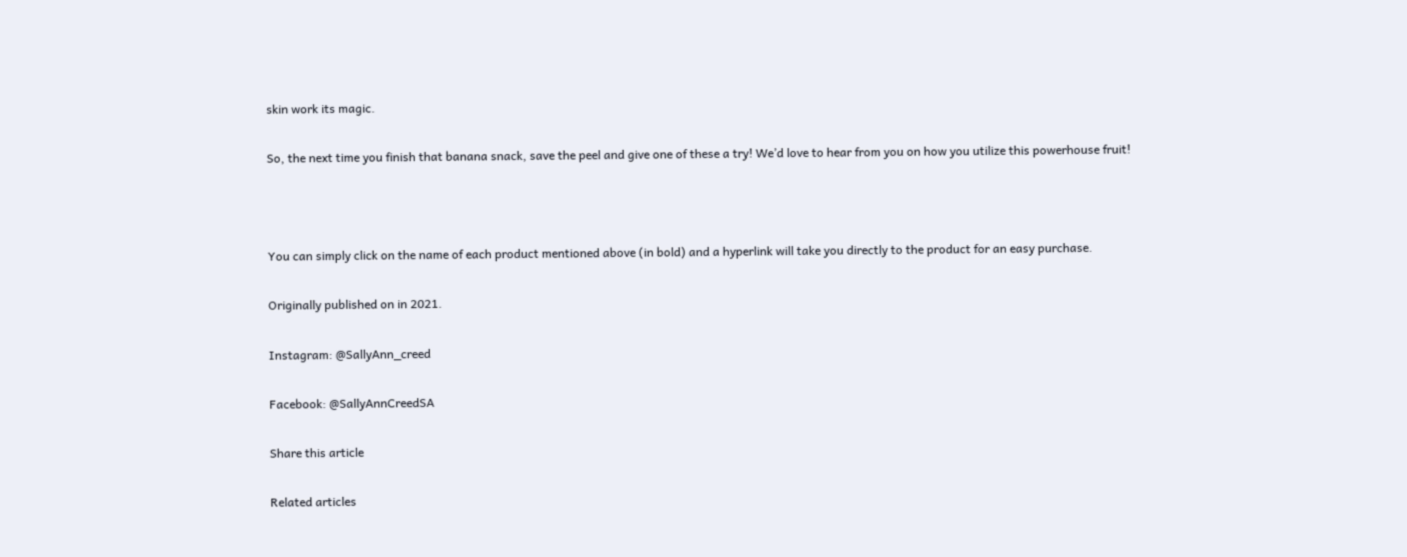skin work its magic.

So, the next time you finish that banana snack, save the peel and give one of these a try! We’d love to hear from you on how you utilize this powerhouse fruit!



You can simply click on the name of each product mentioned above (in bold) and a hyperlink will take you directly to the product for an easy purchase.

Originally published on in 2021.

Instagram: @SallyAnn_creed

Facebook: @SallyAnnCreedSA

Share this article

Related articles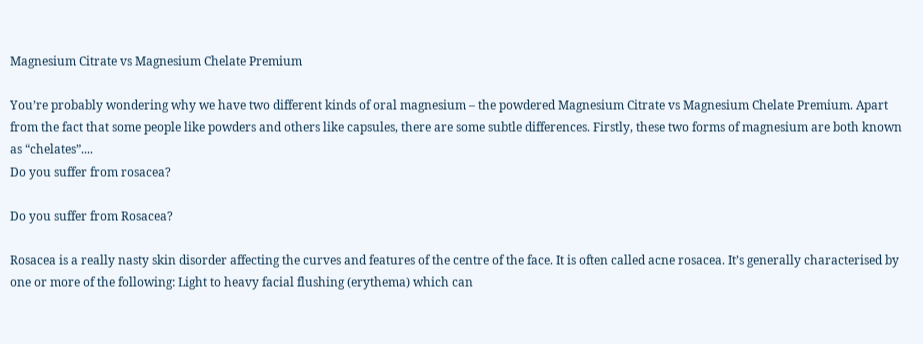Magnesium Citrate vs Magnesium Chelate Premium

You’re probably wondering why we have two different kinds of oral magnesium – the powdered Magnesium Citrate vs Magnesium Chelate Premium. Apart from the fact that some people like powders and others like capsules, there are some subtle differences. Firstly, these two forms of magnesium are both known as “chelates”....
Do you suffer from rosacea?

Do you suffer from Rosacea?

Rosacea is a really nasty skin disorder affecting the curves and features of the centre of the face. It is often called acne rosacea. It’s generally characterised by one or more of the following: Light to heavy facial flushing (erythema) which can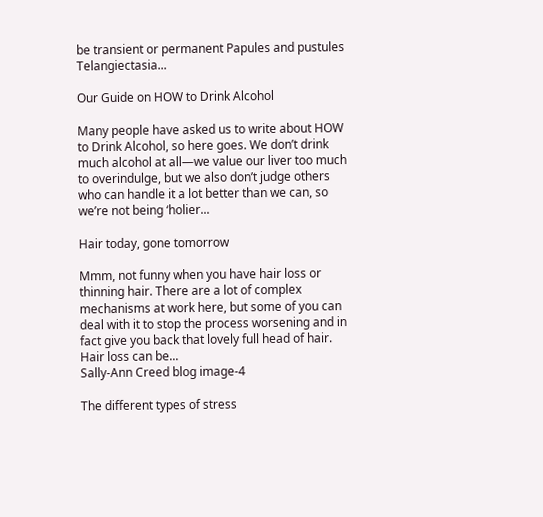be transient or permanent Papules and pustules Telangiectasia...

Our Guide on HOW to Drink Alcohol

Many people have asked us to write about HOW to Drink Alcohol, so here goes. We don’t drink much alcohol at all—we value our liver too much to overindulge, but we also don’t judge others who can handle it a lot better than we can, so we’re not being ‘holier...

Hair today, gone tomorrow

Mmm, not funny when you have hair loss or thinning hair. There are a lot of complex mechanisms at work here, but some of you can deal with it to stop the process worsening and in fact give you back that lovely full head of hair. Hair loss can be...
Sally-Ann Creed blog image-4

The different types of stress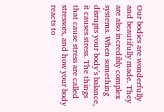Our bodies are wonderfully and beautifully made. They are also incredibly complex systems. When something disrupts your body’s balance, it causes stress. The things that cause stress are called stressors, and how your body reacts to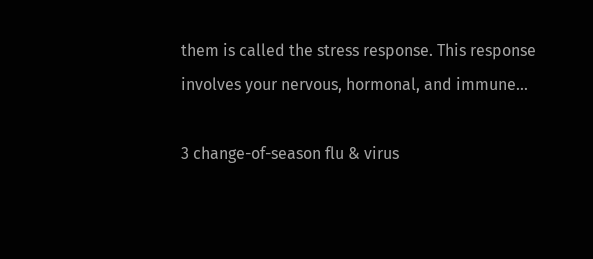them is called the stress response. This response involves your nervous, hormonal, and immune...

3 change-of-season flu & virus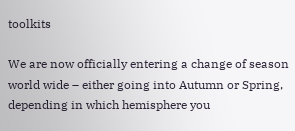toolkits

We are now officially entering a change of season world wide – either going into Autumn or Spring, depending in which hemisphere you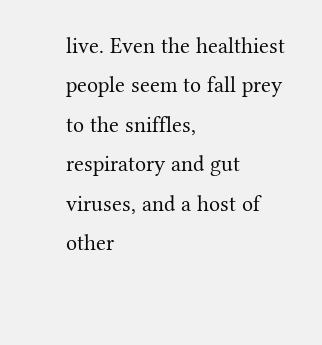live. Even the healthiest people seem to fall prey to the sniffles, respiratory and gut viruses, and a host of other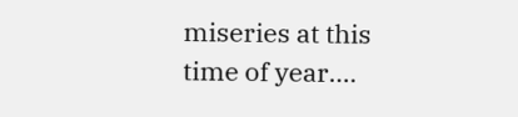miseries at this time of year....